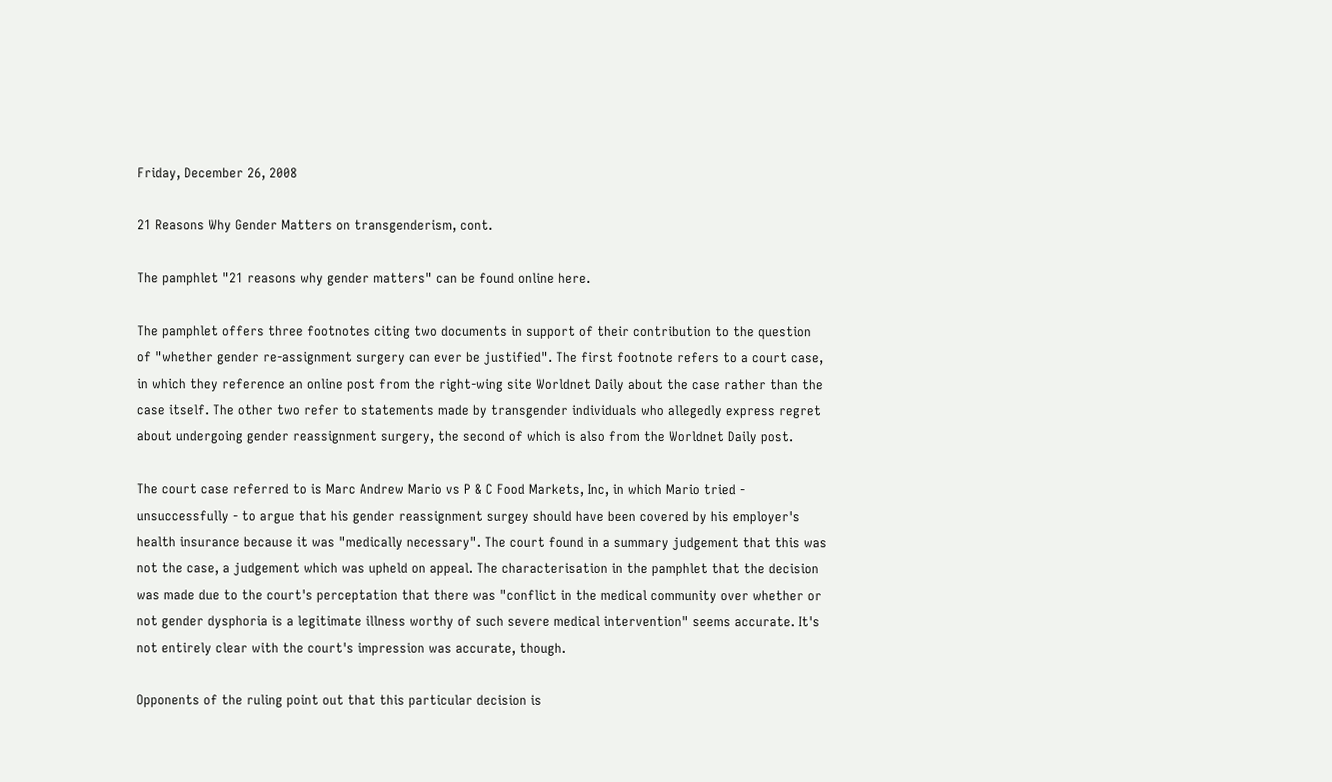Friday, December 26, 2008

21 Reasons Why Gender Matters on transgenderism, cont.

The pamphlet "21 reasons why gender matters" can be found online here.

The pamphlet offers three footnotes citing two documents in support of their contribution to the question of "whether gender re-assignment surgery can ever be justified". The first footnote refers to a court case, in which they reference an online post from the right-wing site Worldnet Daily about the case rather than the case itself. The other two refer to statements made by transgender individuals who allegedly express regret about undergoing gender reassignment surgery, the second of which is also from the Worldnet Daily post.

The court case referred to is Marc Andrew Mario vs P & C Food Markets, Inc, in which Mario tried - unsuccessfully - to argue that his gender reassignment surgey should have been covered by his employer's health insurance because it was "medically necessary". The court found in a summary judgement that this was not the case, a judgement which was upheld on appeal. The characterisation in the pamphlet that the decision was made due to the court's perceptation that there was "conflict in the medical community over whether or not gender dysphoria is a legitimate illness worthy of such severe medical intervention" seems accurate. It's not entirely clear with the court's impression was accurate, though.

Opponents of the ruling point out that this particular decision is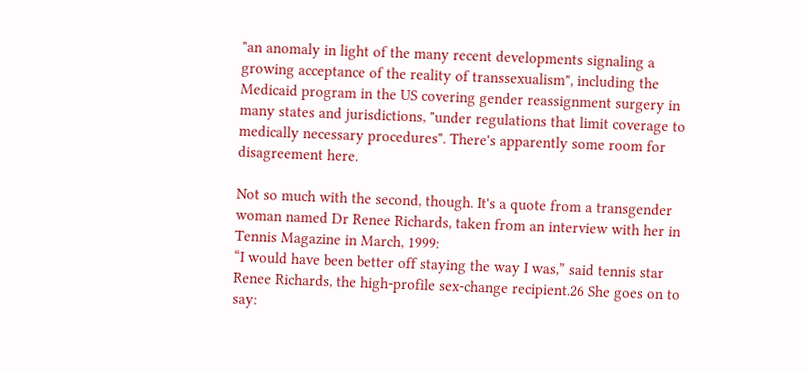"an anomaly in light of the many recent developments signaling a growing acceptance of the reality of transsexualism", including the Medicaid program in the US covering gender reassignment surgery in many states and jurisdictions, "under regulations that limit coverage to medically necessary procedures". There's apparently some room for disagreement here.

Not so much with the second, though. It's a quote from a transgender woman named Dr Renee Richards, taken from an interview with her in Tennis Magazine in March, 1999:
“I would have been better off staying the way I was,” said tennis star Renee Richards, the high-profile sex-change recipient.26 She goes on to say: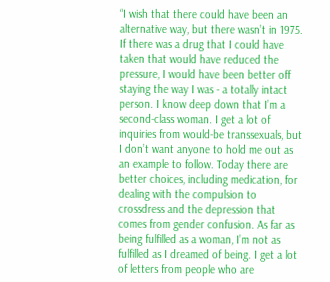“I wish that there could have been an alternative way, but there wasn’t in 1975. If there was a drug that I could have taken that would have reduced the pressure, I would have been better off staying the way I was - a totally intact person. I know deep down that I’m a second-class woman. I get a lot of inquiries from would-be transsexuals, but I don’t want anyone to hold me out as an example to follow. Today there are better choices, including medication, for dealing with the compulsion to crossdress and the depression that comes from gender confusion. As far as being fulfilled as a woman, I’m not as fulfilled as I dreamed of being. I get a lot of letters from people who are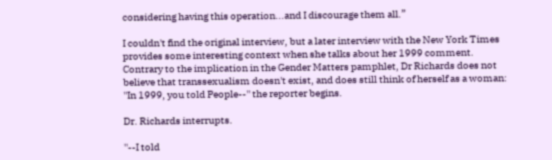considering having this operation...and I discourage them all.”

I couldn't find the original interview, but a later interview with the New York Times provides some interesting context when she talks about her 1999 comment. Contrary to the implication in the Gender Matters pamphlet, Dr Richards does not believe that transsexualism doesn't exist, and does still think of herself as a woman:
''In 1999, you told People--'' the reporter begins.

Dr. Richards interrupts.

''--I told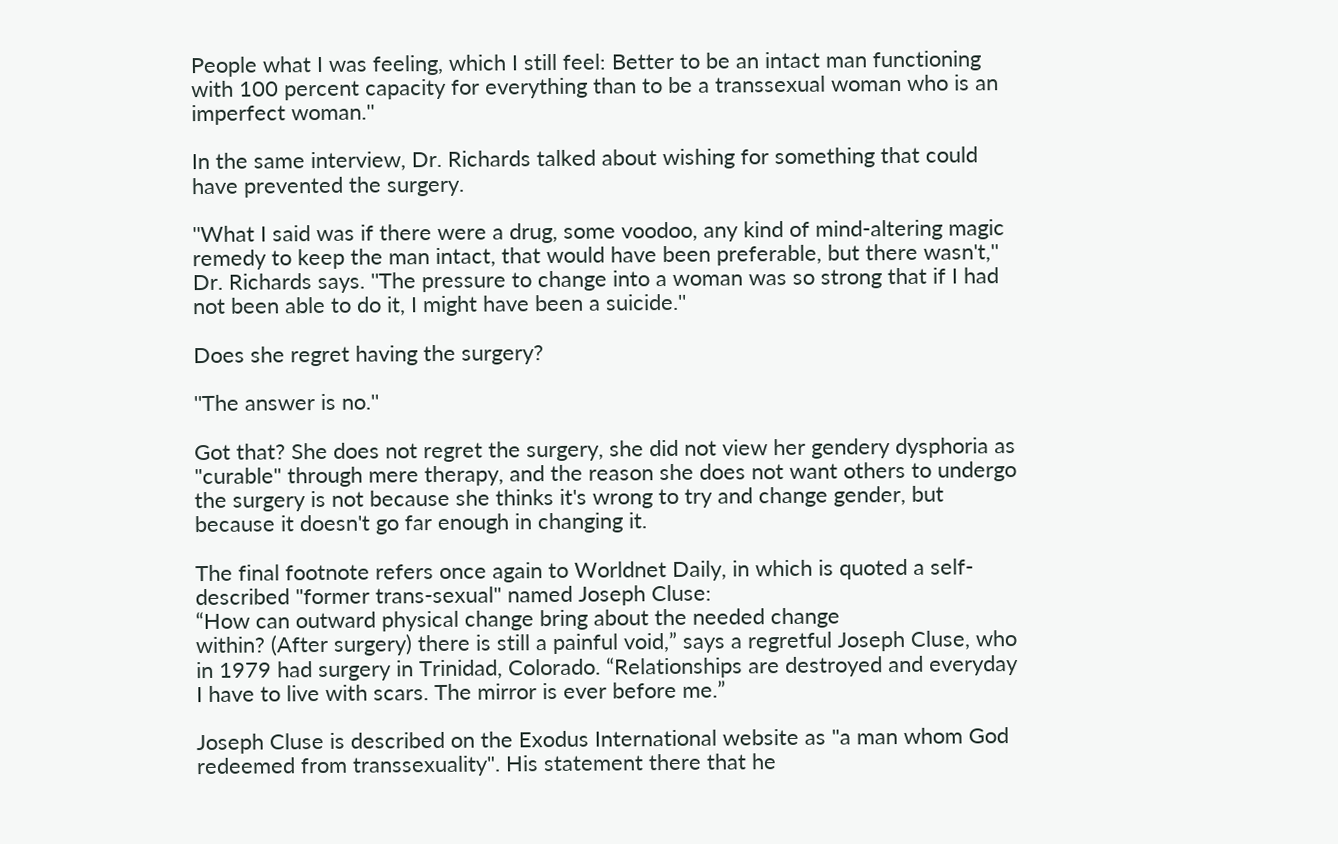People what I was feeling, which I still feel: Better to be an intact man functioning with 100 percent capacity for everything than to be a transsexual woman who is an imperfect woman.''

In the same interview, Dr. Richards talked about wishing for something that could have prevented the surgery.

''What I said was if there were a drug, some voodoo, any kind of mind-altering magic remedy to keep the man intact, that would have been preferable, but there wasn't,'' Dr. Richards says. ''The pressure to change into a woman was so strong that if I had not been able to do it, I might have been a suicide.''

Does she regret having the surgery?

''The answer is no.''

Got that? She does not regret the surgery, she did not view her gendery dysphoria as "curable" through mere therapy, and the reason she does not want others to undergo the surgery is not because she thinks it's wrong to try and change gender, but because it doesn't go far enough in changing it.

The final footnote refers once again to Worldnet Daily, in which is quoted a self-described "former trans-sexual" named Joseph Cluse:
“How can outward physical change bring about the needed change
within? (After surgery) there is still a painful void,” says a regretful Joseph Cluse, who in 1979 had surgery in Trinidad, Colorado. “Relationships are destroyed and everyday I have to live with scars. The mirror is ever before me.”

Joseph Cluse is described on the Exodus International website as "a man whom God redeemed from transsexuality". His statement there that he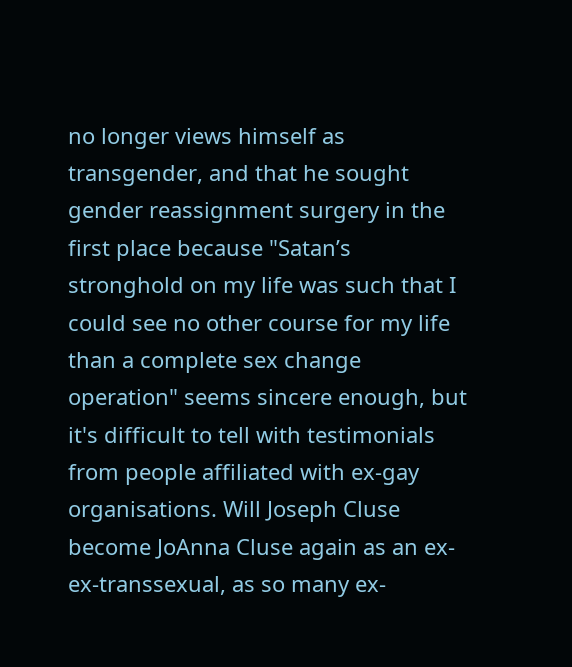no longer views himself as transgender, and that he sought gender reassignment surgery in the first place because "Satan’s stronghold on my life was such that I could see no other course for my life than a complete sex change operation" seems sincere enough, but it's difficult to tell with testimonials from people affiliated with ex-gay organisations. Will Joseph Cluse become JoAnna Cluse again as an ex-ex-transsexual, as so many ex-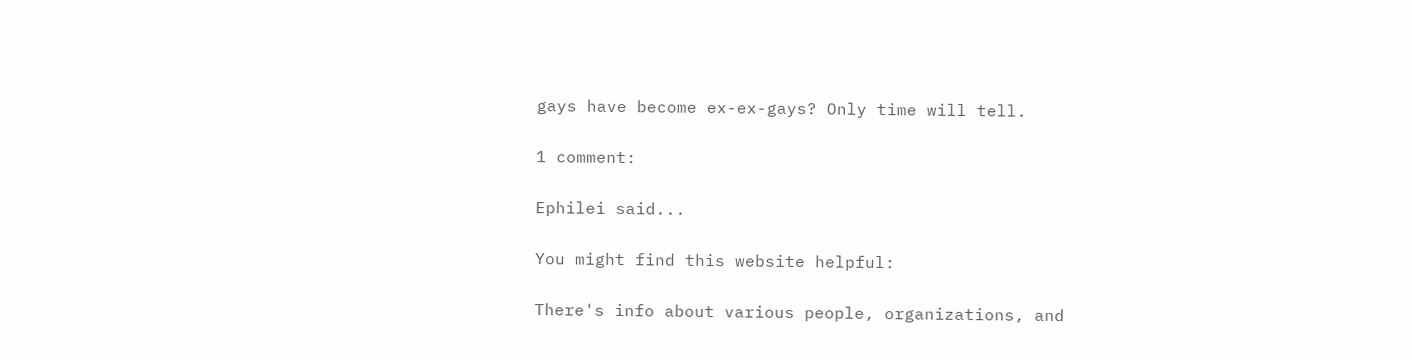gays have become ex-ex-gays? Only time will tell.

1 comment:

Ephilei said...

You might find this website helpful:

There's info about various people, organizations, and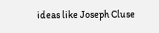ideas like Joseph Cluse